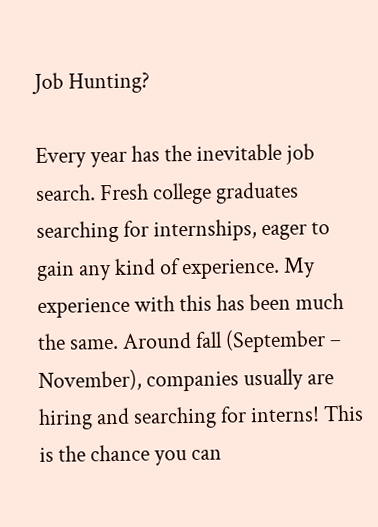Job Hunting?

Every year has the inevitable job search. Fresh college graduates searching for internships, eager to gain any kind of experience. My experience with this has been much the same. Around fall (September – November), companies usually are hiring and searching for interns! This is the chance you can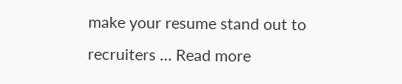make your resume stand out to recruiters … Read more